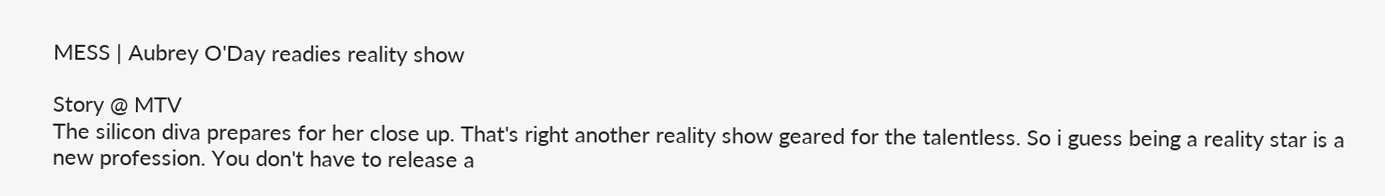MESS | Aubrey O'Day readies reality show

Story @ MTV
The silicon diva prepares for her close up. That's right another reality show geared for the talentless. So i guess being a reality star is a new profession. You don't have to release a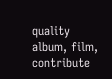quality album, film, contribute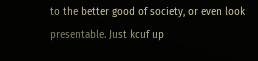to the better good of society, or even look presentable. Just kcuf up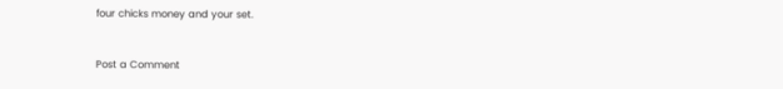four chicks money and your set.


Post a Comment